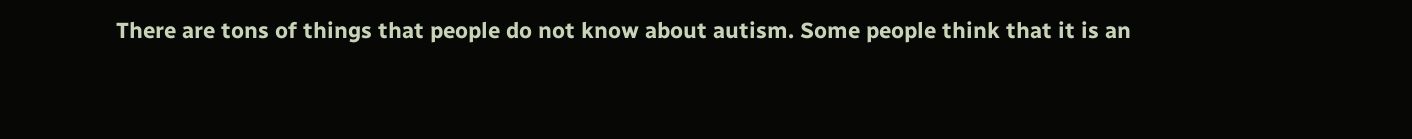There are tons of things that people do not know about autism. Some people think that it is an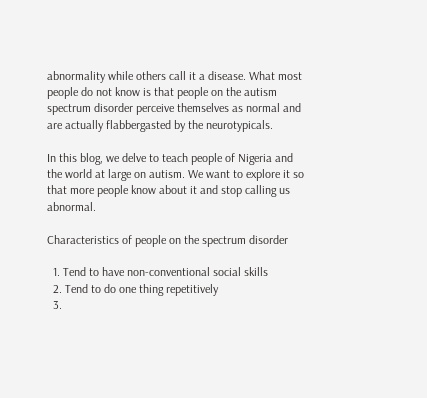abnormality while others call it a disease. What most people do not know is that people on the autism spectrum disorder perceive themselves as normal and are actually flabbergasted by the neurotypicals.

In this blog, we delve to teach people of Nigeria and the world at large on autism. We want to explore it so that more people know about it and stop calling us abnormal.

Characteristics of people on the spectrum disorder

  1. Tend to have non-conventional social skills
  2. Tend to do one thing repetitively
  3.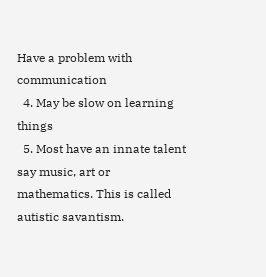Have a problem with communication
  4. May be slow on learning things
  5. Most have an innate talent say music, art or mathematics. This is called autistic savantism.